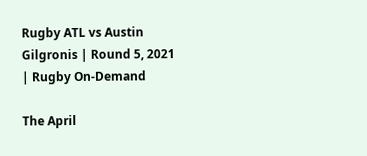Rugby ATL vs Austin Gilgronis | Round 5, 2021 | Rugby On-Demand

The April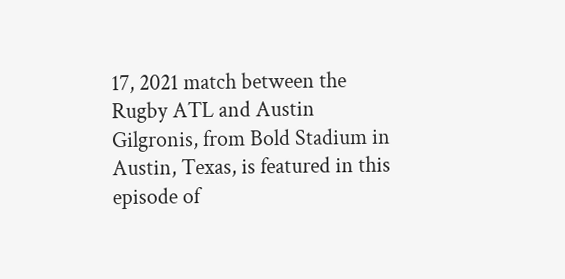17, 2021 match between the Rugby ATL and Austin Gilgronis, from Bold Stadium in Austin, Texas, is featured in this episode of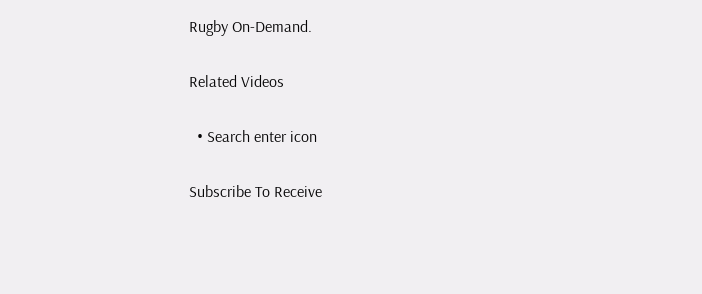Rugby On-Demand.

Related Videos

  • Search enter icon

Subscribe To Receive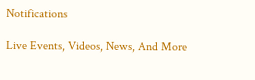Notifications

Live Events, Videos, News, And More